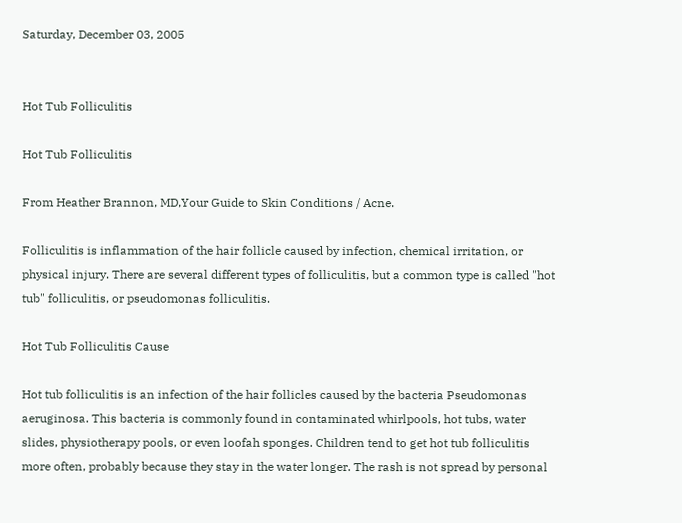Saturday, December 03, 2005


Hot Tub Folliculitis

Hot Tub Folliculitis

From Heather Brannon, MD,Your Guide to Skin Conditions / Acne.

Folliculitis is inflammation of the hair follicle caused by infection, chemical irritation, or physical injury. There are several different types of folliculitis, but a common type is called "hot tub" folliculitis, or pseudomonas folliculitis.

Hot Tub Folliculitis Cause

Hot tub folliculitis is an infection of the hair follicles caused by the bacteria Pseudomonas aeruginosa. This bacteria is commonly found in contaminated whirlpools, hot tubs, water slides, physiotherapy pools, or even loofah sponges. Children tend to get hot tub folliculitis more often, probably because they stay in the water longer. The rash is not spread by personal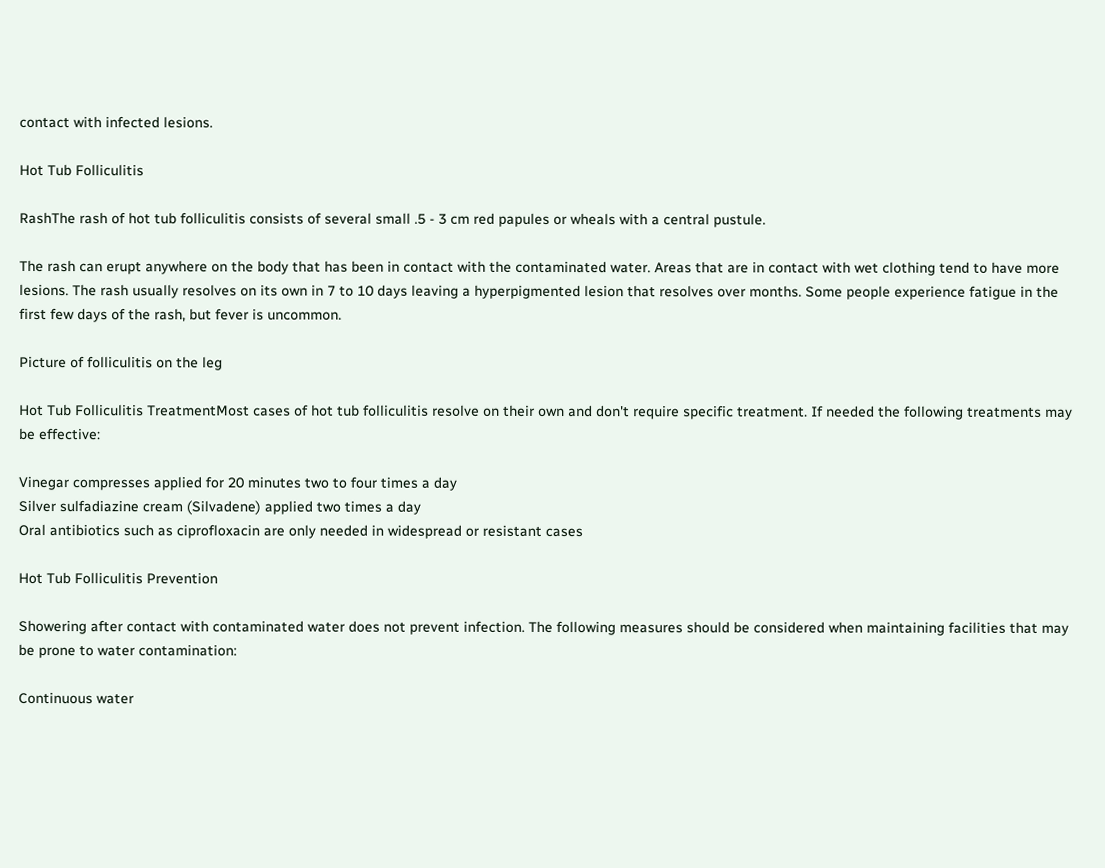contact with infected lesions.

Hot Tub Folliculitis

RashThe rash of hot tub folliculitis consists of several small .5 - 3 cm red papules or wheals with a central pustule.

The rash can erupt anywhere on the body that has been in contact with the contaminated water. Areas that are in contact with wet clothing tend to have more lesions. The rash usually resolves on its own in 7 to 10 days leaving a hyperpigmented lesion that resolves over months. Some people experience fatigue in the first few days of the rash, but fever is uncommon.

Picture of folliculitis on the leg

Hot Tub Folliculitis TreatmentMost cases of hot tub folliculitis resolve on their own and don't require specific treatment. If needed the following treatments may be effective:

Vinegar compresses applied for 20 minutes two to four times a day
Silver sulfadiazine cream (Silvadene) applied two times a day
Oral antibiotics such as ciprofloxacin are only needed in widespread or resistant cases

Hot Tub Folliculitis Prevention

Showering after contact with contaminated water does not prevent infection. The following measures should be considered when maintaining facilities that may be prone to water contamination:

Continuous water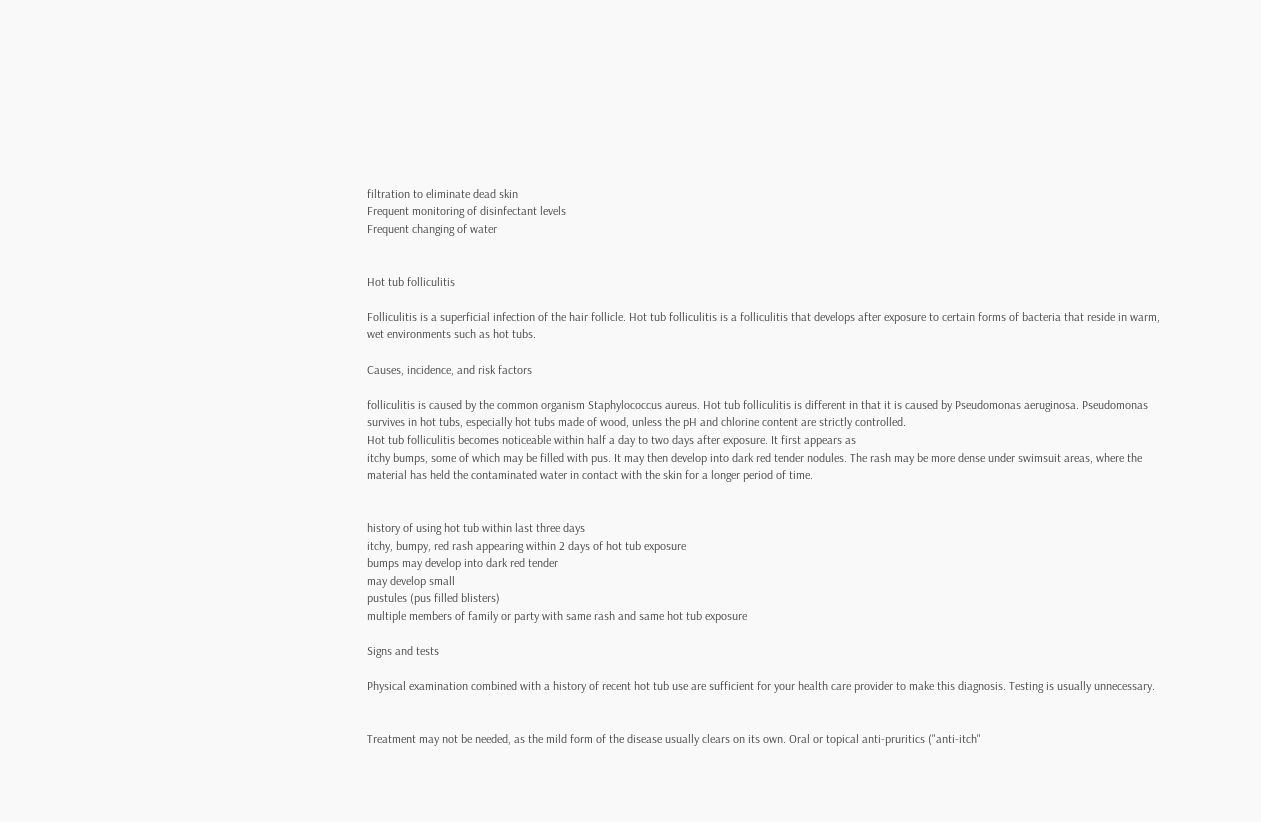filtration to eliminate dead skin
Frequent monitoring of disinfectant levels
Frequent changing of water


Hot tub folliculitis

Folliculitis is a superficial infection of the hair follicle. Hot tub folliculitis is a folliculitis that develops after exposure to certain forms of bacteria that reside in warm, wet environments such as hot tubs.

Causes, incidence, and risk factors

folliculitis is caused by the common organism Staphylococcus aureus. Hot tub folliculitis is different in that it is caused by Pseudomonas aeruginosa. Pseudomonas survives in hot tubs, especially hot tubs made of wood, unless the pH and chlorine content are strictly controlled.
Hot tub folliculitis becomes noticeable within half a day to two days after exposure. It first appears as
itchy bumps, some of which may be filled with pus. It may then develop into dark red tender nodules. The rash may be more dense under swimsuit areas, where the material has held the contaminated water in contact with the skin for a longer period of time.


history of using hot tub within last three days
itchy, bumpy, red rash appearing within 2 days of hot tub exposure
bumps may develop into dark red tender
may develop small
pustules (pus filled blisters)
multiple members of family or party with same rash and same hot tub exposure

Signs and tests

Physical examination combined with a history of recent hot tub use are sufficient for your health care provider to make this diagnosis. Testing is usually unnecessary.


Treatment may not be needed, as the mild form of the disease usually clears on its own. Oral or topical anti-pruritics ("anti-itch"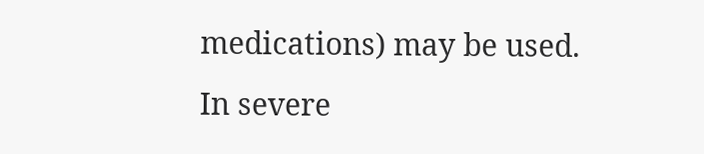medications) may be used.
In severe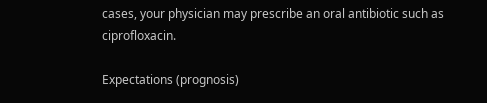cases, your physician may prescribe an oral antibiotic such as ciprofloxacin.

Expectations (prognosis)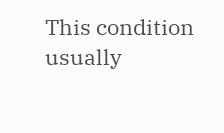This condition usually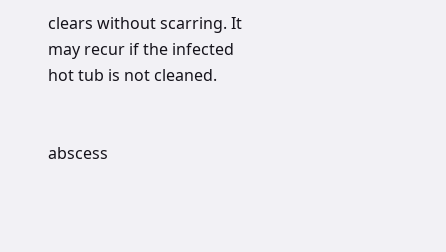clears without scarring. It may recur if the infected hot tub is not cleaned.


abscess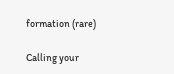formation (rare)

Calling your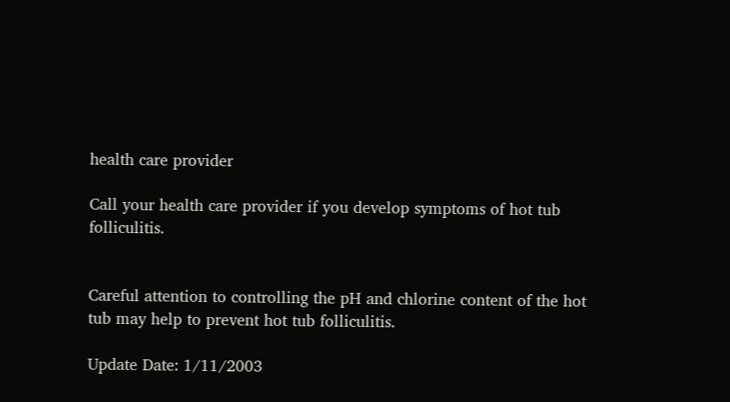health care provider

Call your health care provider if you develop symptoms of hot tub folliculitis.


Careful attention to controlling the pH and chlorine content of the hot tub may help to prevent hot tub folliculitis.

Update Date: 1/11/2003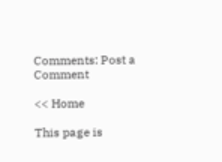Comments: Post a Comment

<< Home

This page is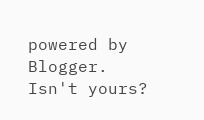powered by Blogger. Isn't yours?